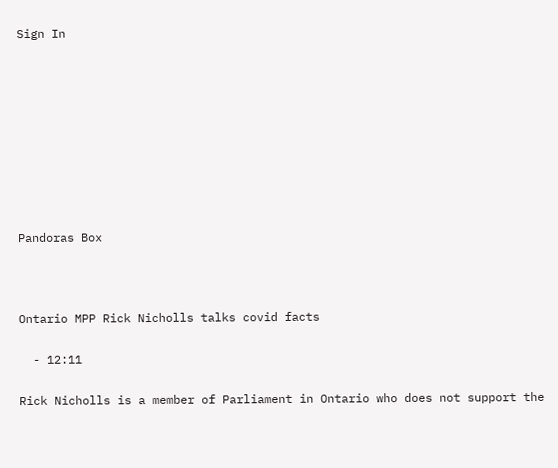Sign In









Pandoras Box



Ontario MPP Rick Nicholls talks covid facts

  - 12:11

Rick Nicholls is a member of Parliament in Ontario who does not support the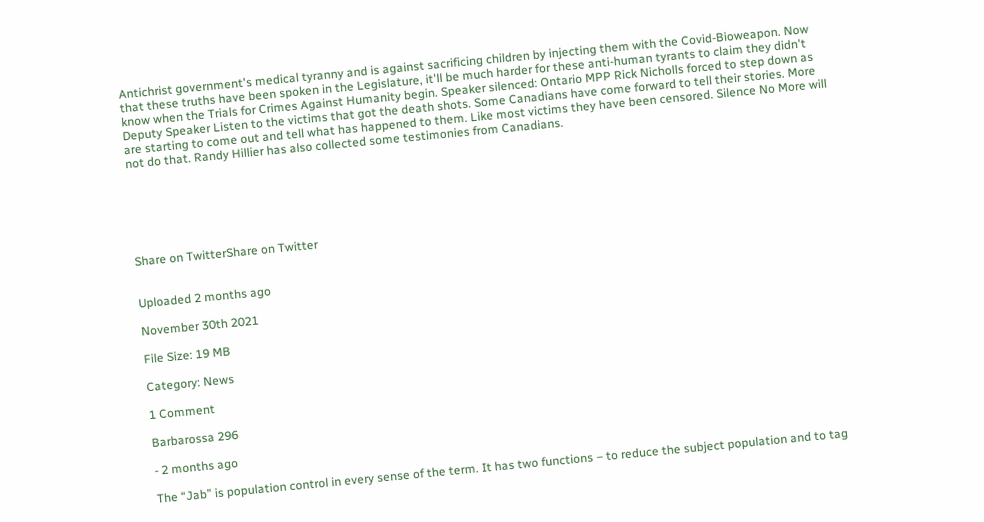Antichrist government's medical tyranny and is against sacrificing children by injecting them with the Covid-Bioweapon. Now that these truths have been spoken in the Legislature, it'll be much harder for these anti-human tyrants to claim they didn't know when the Trials for Crimes Against Humanity begin. Speaker silenced: Ontario MPP Rick Nicholls forced to step down as Deputy Speaker Listen to the victims that got the death shots. Some Canadians have come forward to tell their stories. More are starting to come out and tell what has happened to them. Like most victims they have been censored. Silence No More will not do that. Randy Hillier has also collected some testimonies from Canadians.






Share on TwitterShare on Twitter


Uploaded 2 months ago

November 30th 2021

File Size: 19 MB

Category: News

1 Comment

Barbarossa 296

- 2 months ago

The “Jab” is population control in every sense of the term. It has two functions – to reduce the subject population and to tag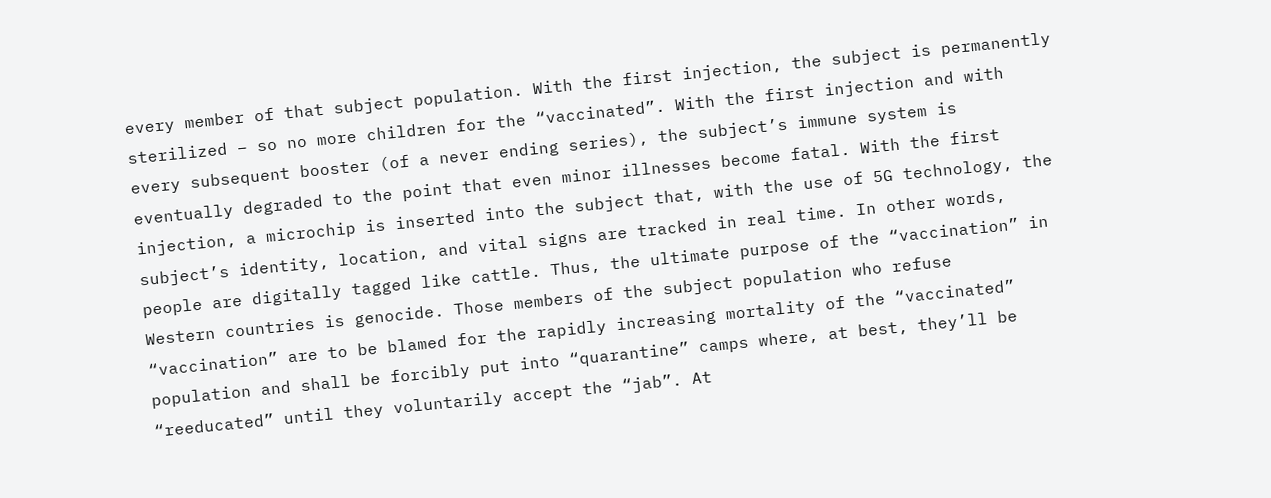every member of that subject population. With the first injection, the subject is permanently sterilized – so no more children for the “vaccinated”. With the first injection and with every subsequent booster (of a never ending series), the subject’s immune system is eventually degraded to the point that even minor illnesses become fatal. With the first injection, a microchip is inserted into the subject that, with the use of 5G technology, the subject’s identity, location, and vital signs are tracked in real time. In other words, people are digitally tagged like cattle. Thus, the ultimate purpose of the “vaccination” in Western countries is genocide. Those members of the subject population who refuse “vaccination” are to be blamed for the rapidly increasing mortality of the “vaccinated” population and shall be forcibly put into “quarantine” camps where, at best, they’ll be “reeducated” until they voluntarily accept the “jab”. At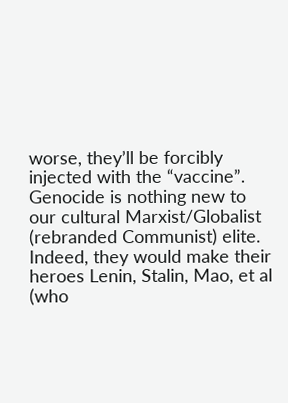worse, they’ll be forcibly injected with the “vaccine”. Genocide is nothing new to our cultural Marxist/Globalist (rebranded Communist) elite. Indeed, they would make their heroes Lenin, Stalin, Mao, et al (who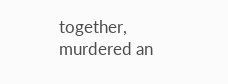together, murdered an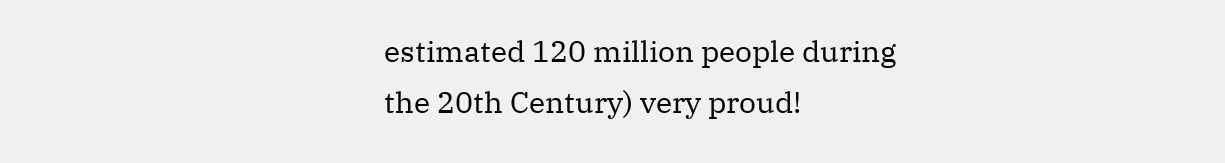estimated 120 million people during the 20th Century) very proud!